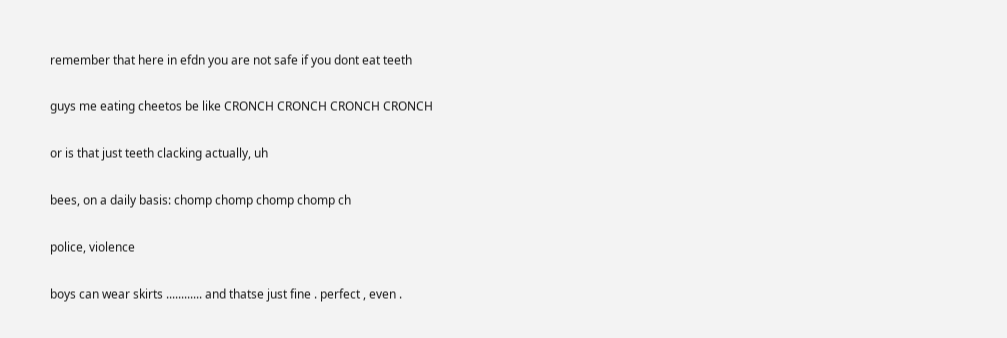remember that here in efdn you are not safe if you dont eat teeth

guys me eating cheetos be like CRONCH CRONCH CRONCH CRONCH

or is that just teeth clacking actually, uh

bees, on a daily basis: chomp chomp chomp chomp ch

police, violence

boys can wear skirts ............ and thatse just fine . perfect , even .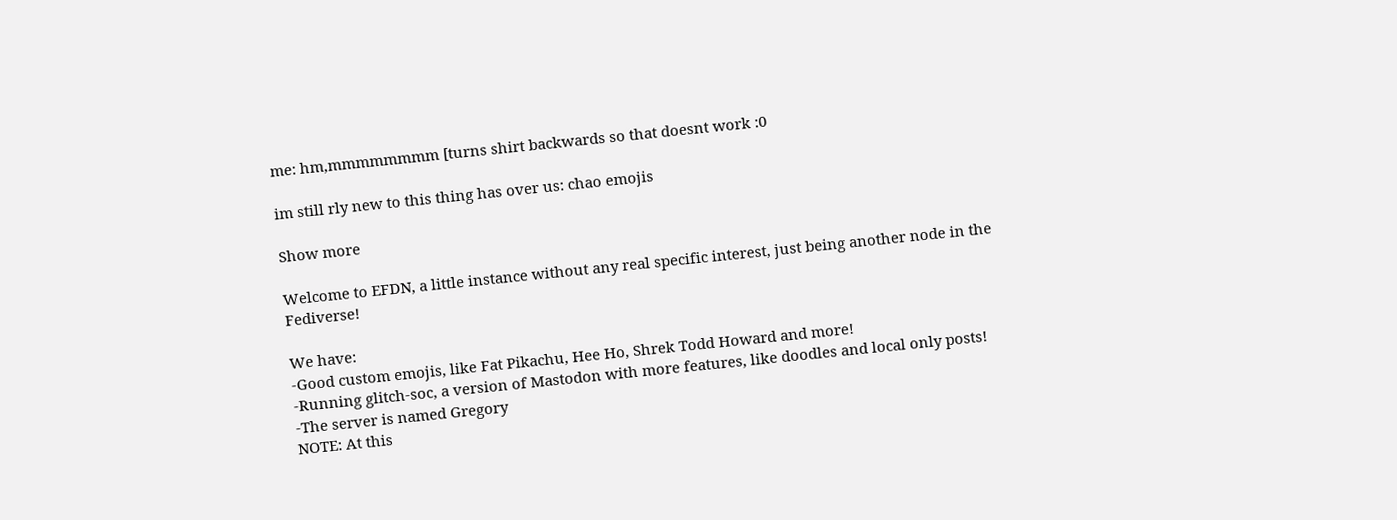me: hm,mmmmmmmm [turns shirt backwards so that doesnt work :0

im still rly new to this thing has over us: chao emojis

Show more

Welcome to EFDN, a little instance without any real specific interest, just being another node in the Fediverse!

We have:
-Good custom emojis, like Fat Pikachu, Hee Ho, Shrek Todd Howard and more!
-Running glitch-soc, a version of Mastodon with more features, like doodles and local only posts!
-The server is named Gregory
NOTE: At this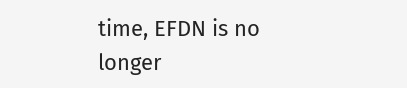time, EFDN is no longer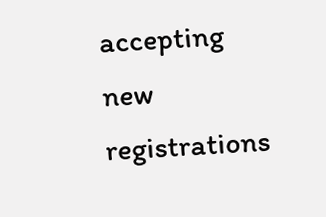accepting new registrations